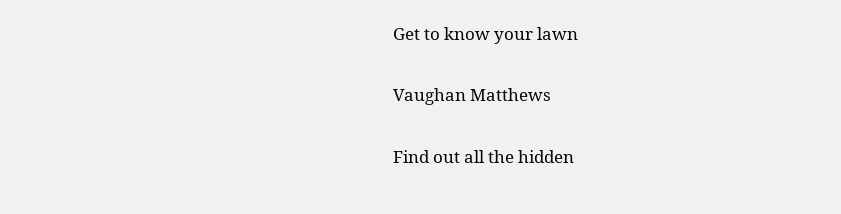Get to know your lawn

Vaughan Matthews

Find out all the hidden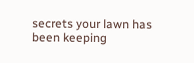secrets your lawn has been keeping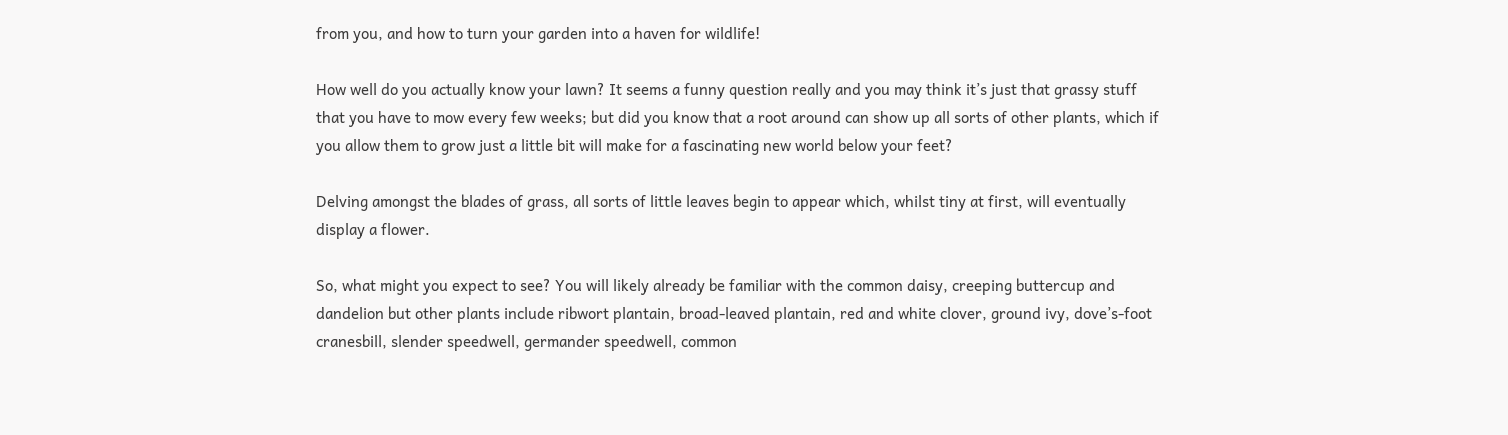from you, and how to turn your garden into a haven for wildlife!

How well do you actually know your lawn? It seems a funny question really and you may think it’s just that grassy stuff that you have to mow every few weeks; but did you know that a root around can show up all sorts of other plants, which if you allow them to grow just a little bit will make for a fascinating new world below your feet?

Delving amongst the blades of grass, all sorts of little leaves begin to appear which, whilst tiny at first, will eventually display a flower.

So, what might you expect to see? You will likely already be familiar with the common daisy, creeping buttercup and dandelion but other plants include ribwort plantain, broad-leaved plantain, red and white clover, ground ivy, dove’s-foot cranesbill, slender speedwell, germander speedwell, common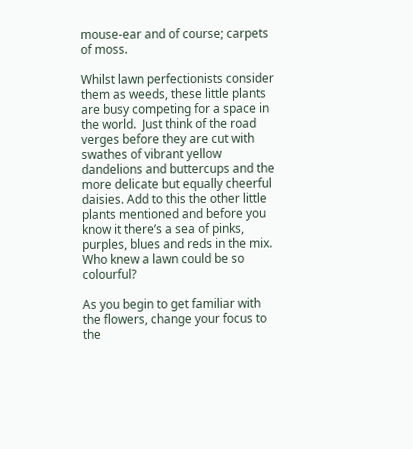mouse-ear and of course; carpets of moss.

Whilst lawn perfectionists consider them as weeds, these little plants are busy competing for a space in the world.  Just think of the road verges before they are cut with swathes of vibrant yellow dandelions and buttercups and the more delicate but equally cheerful daisies. Add to this the other little plants mentioned and before you know it there’s a sea of pinks, purples, blues and reds in the mix. Who knew a lawn could be so colourful?

As you begin to get familiar with the flowers, change your focus to the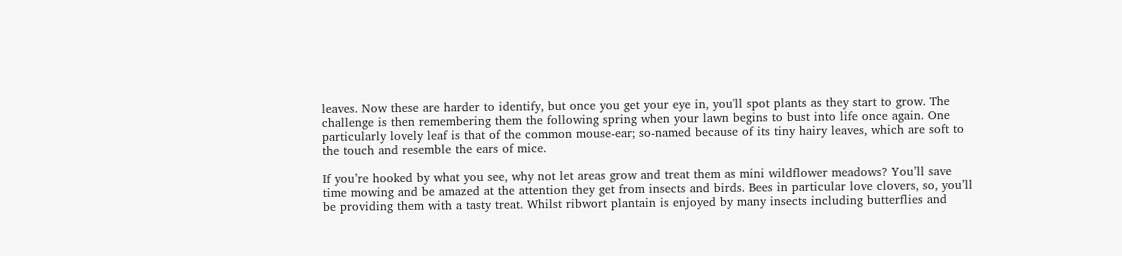leaves. Now these are harder to identify, but once you get your eye in, you'll spot plants as they start to grow. The challenge is then remembering them the following spring when your lawn begins to bust into life once again. One particularly lovely leaf is that of the common mouse-ear; so-named because of its tiny hairy leaves, which are soft to the touch and resemble the ears of mice.

If you’re hooked by what you see, why not let areas grow and treat them as mini wildflower meadows? You’ll save time mowing and be amazed at the attention they get from insects and birds. Bees in particular love clovers, so, you’ll be providing them with a tasty treat. Whilst ribwort plantain is enjoyed by many insects including butterflies and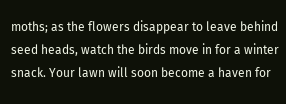moths; as the flowers disappear to leave behind seed heads, watch the birds move in for a winter snack. Your lawn will soon become a haven for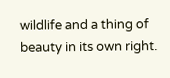wildlife and a thing of beauty in its own right.